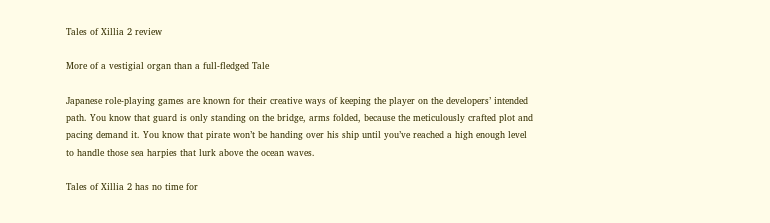Tales of Xillia 2 review

More of a vestigial organ than a full-fledged Tale

Japanese role-playing games are known for their creative ways of keeping the player on the developers’ intended path. You know that guard is only standing on the bridge, arms folded, because the meticulously crafted plot and pacing demand it. You know that pirate won’t be handing over his ship until you’ve reached a high enough level to handle those sea harpies that lurk above the ocean waves.

Tales of Xillia 2 has no time for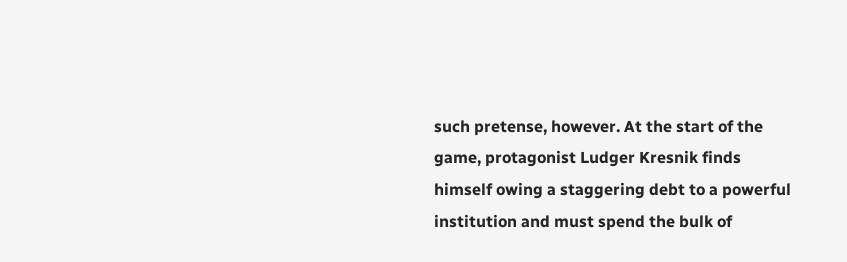such pretense, however. At the start of the game, protagonist Ludger Kresnik finds himself owing a staggering debt to a powerful institution and must spend the bulk of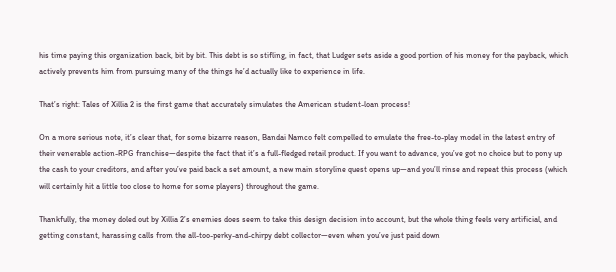his time paying this organization back, bit by bit. This debt is so stifling, in fact, that Ludger sets aside a good portion of his money for the payback, which actively prevents him from pursuing many of the things he’d actually like to experience in life.

That’s right: Tales of Xillia 2 is the first game that accurately simulates the American student-loan process!

On a more serious note, it’s clear that, for some bizarre reason, Bandai Namco felt compelled to emulate the free-to-play model in the latest entry of their venerable action-RPG franchise—despite the fact that it’s a full-fledged retail product. If you want to advance, you’ve got no choice but to pony up the cash to your creditors, and after you’ve paid back a set amount, a new main storyline quest opens up—and you’ll rinse and repeat this process (which will certainly hit a little too close to home for some players) throughout the game.

Thankfully, the money doled out by Xillia 2’s enemies does seem to take this design decision into account, but the whole thing feels very artificial, and getting constant, harassing calls from the all-too-perky-and-chirpy debt collector—even when you’ve just paid down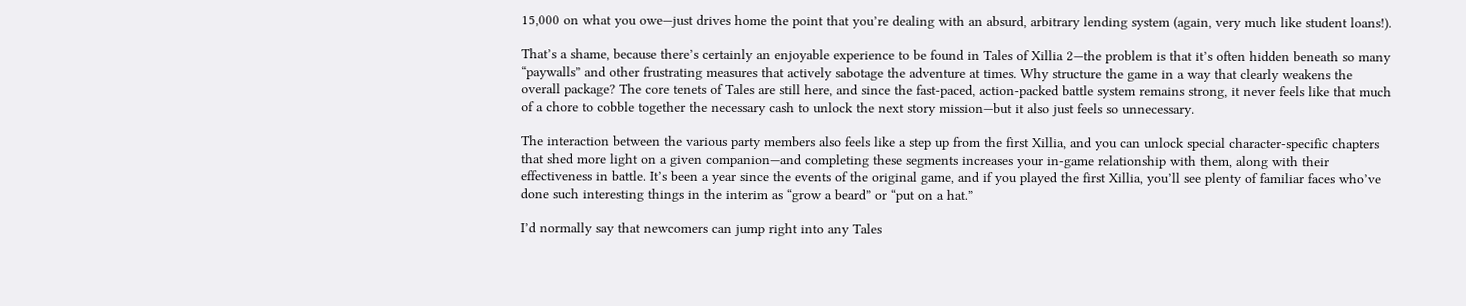15,000 on what you owe—just drives home the point that you’re dealing with an absurd, arbitrary lending system (again, very much like student loans!).

That’s a shame, because there’s certainly an enjoyable experience to be found in Tales of Xillia 2—the problem is that it’s often hidden beneath so many “paywalls” and other frustrating measures that actively sabotage the adventure at times. Why structure the game in a way that clearly weakens the overall package? The core tenets of Tales are still here, and since the fast-paced, action-packed battle system remains strong, it never feels like that much of a chore to cobble together the necessary cash to unlock the next story mission—but it also just feels so unnecessary.

The interaction between the various party members also feels like a step up from the first Xillia, and you can unlock special character-specific chapters that shed more light on a given companion—and completing these segments increases your in-game relationship with them, along with their effectiveness in battle. It’s been a year since the events of the original game, and if you played the first Xillia, you’ll see plenty of familiar faces who’ve done such interesting things in the interim as “grow a beard” or “put on a hat.”

I’d normally say that newcomers can jump right into any Tales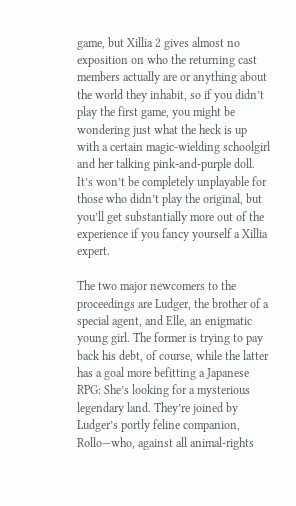game, but Xillia 2 gives almost no exposition on who the returning cast members actually are or anything about the world they inhabit, so if you didn’t play the first game, you might be wondering just what the heck is up with a certain magic-wielding schoolgirl and her talking pink-and-purple doll. It’s won’t be completely unplayable for those who didn’t play the original, but you’ll get substantially more out of the experience if you fancy yourself a Xillia expert.

The two major newcomers to the proceedings are Ludger, the brother of a special agent, and Elle, an enigmatic young girl. The former is trying to pay back his debt, of course, while the latter has a goal more befitting a Japanese RPG: She’s looking for a mysterious legendary land. They’re joined by Ludger’s portly feline companion, Rollo—who, against all animal-rights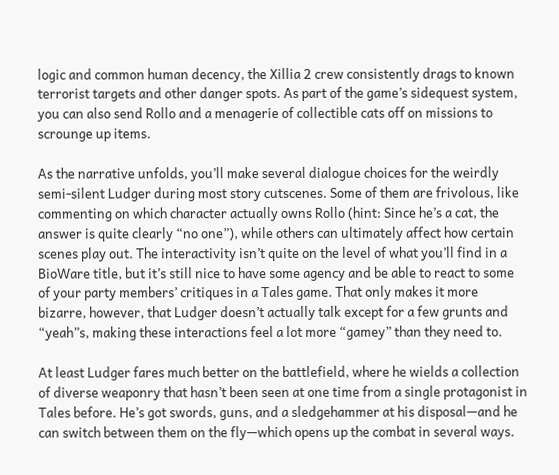logic and common human decency, the Xillia 2 crew consistently drags to known terrorist targets and other danger spots. As part of the game’s sidequest system, you can also send Rollo and a menagerie of collectible cats off on missions to scrounge up items.

As the narrative unfolds, you’ll make several dialogue choices for the weirdly semi-silent Ludger during most story cutscenes. Some of them are frivolous, like commenting on which character actually owns Rollo (hint: Since he’s a cat, the answer is quite clearly “no one”), while others can ultimately affect how certain scenes play out. The interactivity isn’t quite on the level of what you’ll find in a BioWare title, but it’s still nice to have some agency and be able to react to some of your party members’ critiques in a Tales game. That only makes it more bizarre, however, that Ludger doesn’t actually talk except for a few grunts and “yeah”s, making these interactions feel a lot more “gamey” than they need to.

At least Ludger fares much better on the battlefield, where he wields a collection of diverse weaponry that hasn’t been seen at one time from a single protagonist in Tales before. He’s got swords, guns, and a sledgehammer at his disposal—and he can switch between them on the fly—which opens up the combat in several ways.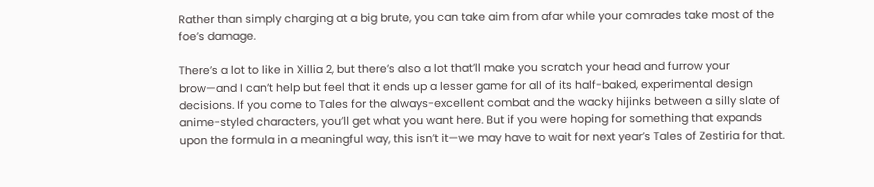Rather than simply charging at a big brute, you can take aim from afar while your comrades take most of the foe’s damage.

There’s a lot to like in Xillia 2, but there’s also a lot that’ll make you scratch your head and furrow your brow—and I can’t help but feel that it ends up a lesser game for all of its half-baked, experimental design decisions. If you come to Tales for the always-excellent combat and the wacky hijinks between a silly slate of anime-styled characters, you’ll get what you want here. But if you were hoping for something that expands upon the formula in a meaningful way, this isn’t it—we may have to wait for next year’s Tales of Zestiria for that.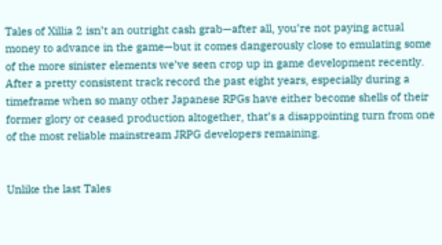Tales of Xillia 2 isn’t an outright cash grab—after all, you’re not paying actual money to advance in the game—but it comes dangerously close to emulating some of the more sinister elements we’ve seen crop up in game development recently. After a pretty consistent track record the past eight years, especially during a timeframe when so many other Japanese RPGs have either become shells of their former glory or ceased production altogether, that’s a disappointing turn from one of the most reliable mainstream JRPG developers remaining.


Unlike the last Tales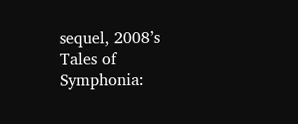sequel, 2008’s Tales of Symphonia: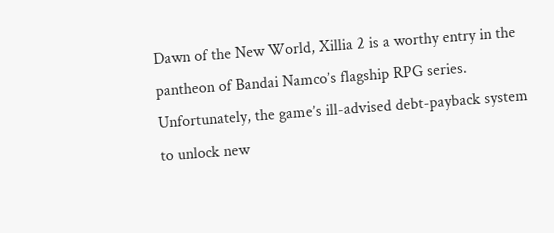Dawn of the New World, Xillia 2 is a worthy entry in the pantheon of Bandai Namco’s flagship RPG series. Unfortunately, the game’s ill-advised debt-payback system to unlock new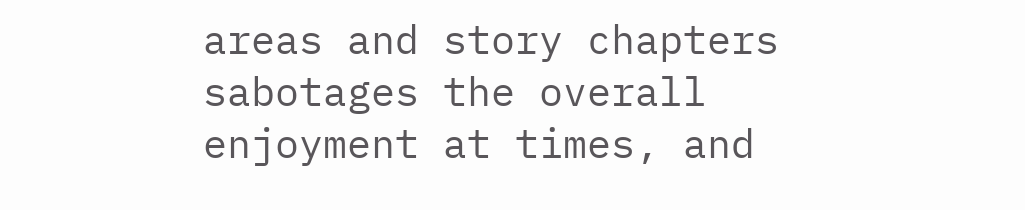areas and story chapters sabotages the overall enjoyment at times, and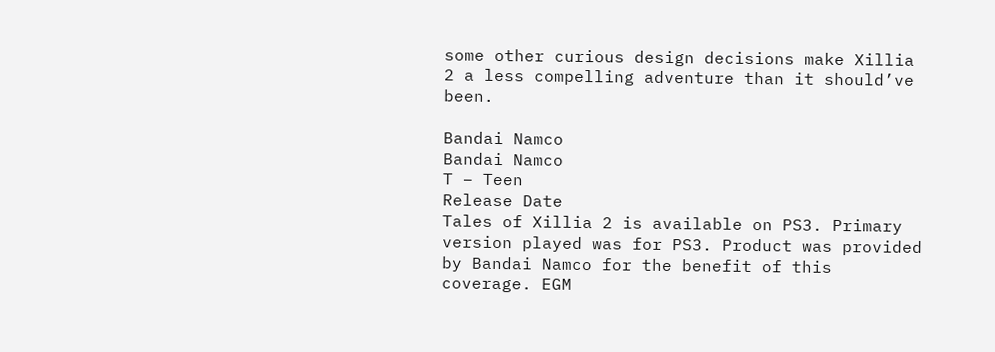some other curious design decisions make Xillia 2 a less compelling adventure than it should’ve been.

Bandai Namco
Bandai Namco
T – Teen
Release Date
Tales of Xillia 2 is available on PS3. Primary version played was for PS3. Product was provided by Bandai Namco for the benefit of this coverage. EGM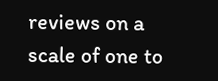reviews on a scale of one to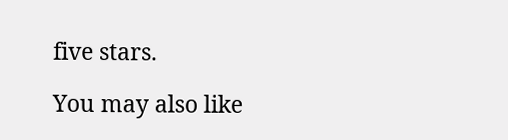five stars.

You may also like